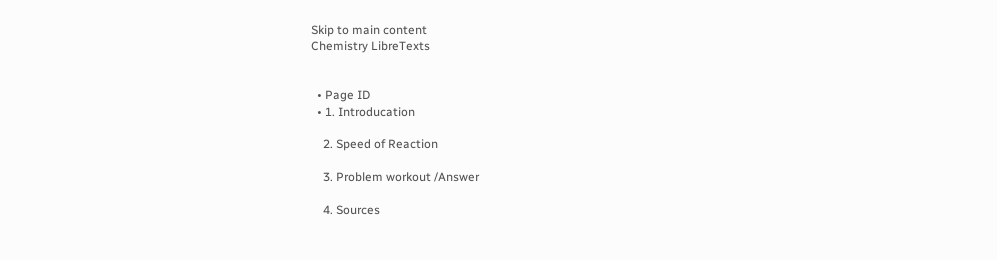Skip to main content
Chemistry LibreTexts


  • Page ID
  • 1. Introducation

    2. Speed of Reaction

    3. Problem workout /Answer

    4. Sources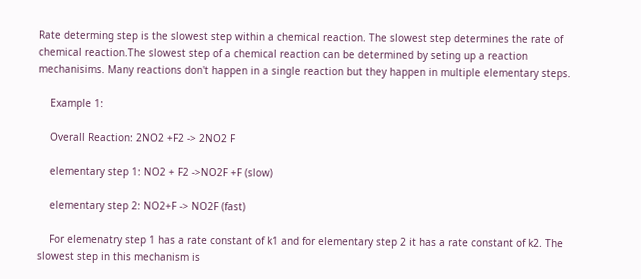Rate determing step is the slowest step within a chemical reaction. The slowest step determines the rate of chemical reaction.The slowest step of a chemical reaction can be determined by seting up a reaction mechanisims. Many reactions don't happen in a single reaction but they happen in multiple elementary steps.

    Example 1:

    Overall Reaction: 2NO2 +F2 -> 2NO2 F

    elementary step 1: NO2 + F2 ->NO2F +F (slow)

    elementary step 2: NO2+F -> NO2F (fast)

    For elemenatry step 1 has a rate constant of k1 and for elementary step 2 it has a rate constant of k2. The slowest step in this mechanism is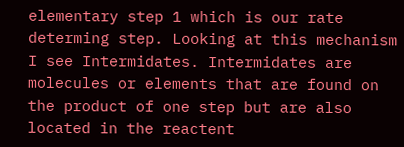elementary step 1 which is our rate determing step. Looking at this mechanism I see Intermidates. Intermidates are molecules or elements that are found on the product of one step but are also located in the reactent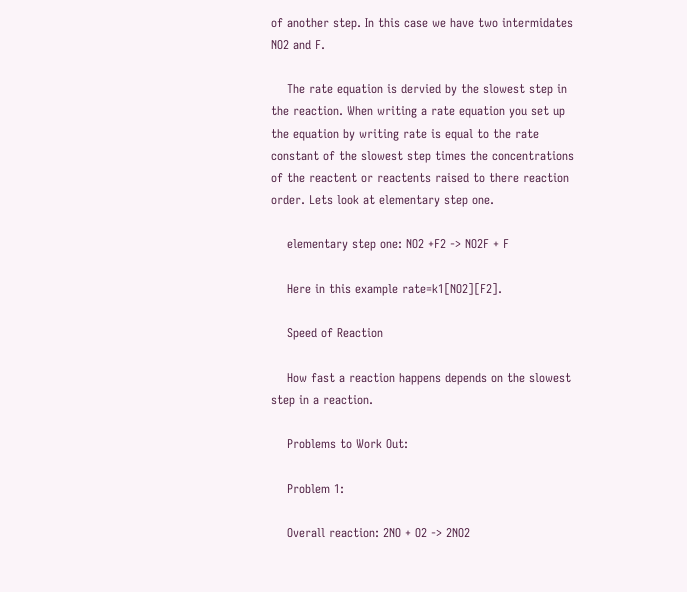of another step. In this case we have two intermidates NO2 and F.

    The rate equation is dervied by the slowest step in the reaction. When writing a rate equation you set up the equation by writing rate is equal to the rate constant of the slowest step times the concentrations of the reactent or reactents raised to there reaction order. Lets look at elementary step one.

    elementary step one: NO2 +F2 -> NO2F + F

    Here in this example rate=k1[NO2][F2].

    Speed of Reaction

    How fast a reaction happens depends on the slowest step in a reaction.

    Problems to Work Out:

    Problem 1:

    Overall reaction: 2NO + O2 -> 2NO2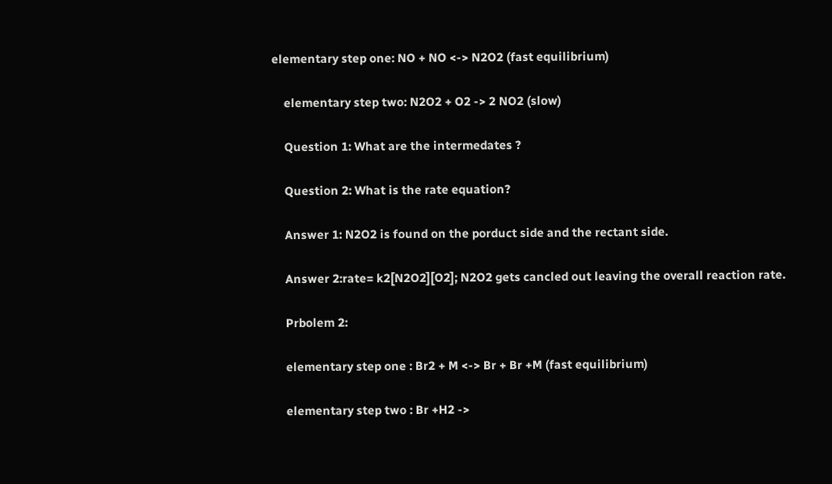elementary step one: NO + NO <-> N2O2 (fast equilibrium)

    elementary step two: N2O2 + O2 -> 2 NO2 (slow)

    Question 1: What are the intermedates ?

    Question 2: What is the rate equation?

    Answer 1: N2O2 is found on the porduct side and the rectant side.

    Answer 2:rate= k2[N2O2][O2]; N2O2 gets cancled out leaving the overall reaction rate.

    Prbolem 2:

    elementary step one : Br2 + M <-> Br + Br +M (fast equilibrium)

    elementary step two : Br +H2 ->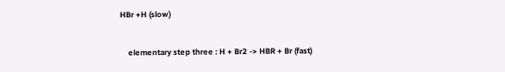HBr +H (slow)

    elementary step three : H + Br2 -> HBR + Br (fast)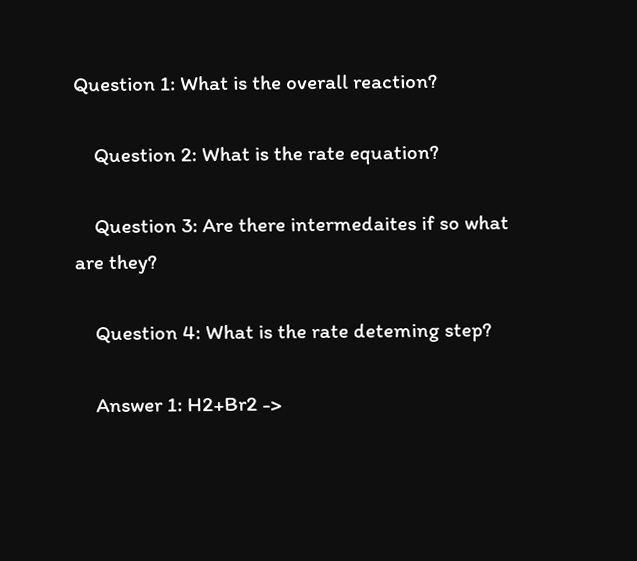Question 1: What is the overall reaction?

    Question 2: What is the rate equation?

    Question 3: Are there intermedaites if so what are they?

    Question 4: What is the rate deteming step?

    Answer 1: H2+Br2 ->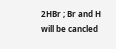2HBr ; Br and H will be cancled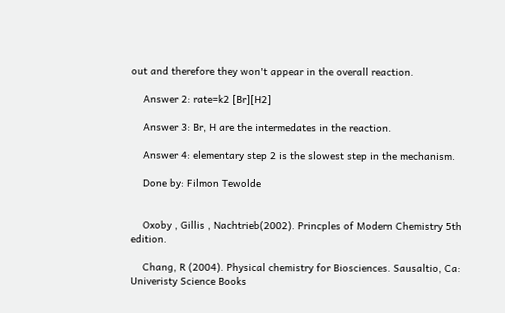out and therefore they won't appear in the overall reaction.

    Answer 2: rate=k2 [Br][H2]

    Answer 3: Br, H are the intermedates in the reaction.

    Answer 4: elementary step 2 is the slowest step in the mechanism.

    Done by: Filmon Tewolde


    Oxoby , Gillis , Nachtrieb(2002). Princples of Modern Chemistry 5th edition.

    Chang, R (2004). Physical chemistry for Biosciences. Sausaltio, Ca: Univeristy Science Books